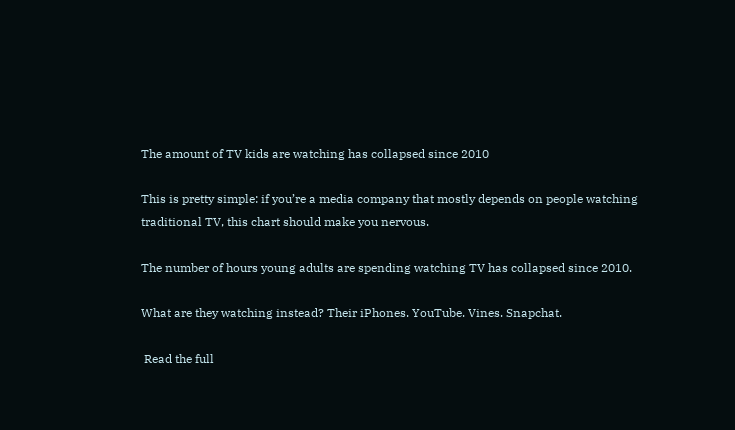The amount of TV kids are watching has collapsed since 2010

This is pretty simple: if you’re a media company that mostly depends on people watching traditional TV, this chart should make you nervous.

The number of hours young adults are spending watching TV has collapsed since 2010.

What are they watching instead? Their iPhones. YouTube. Vines. Snapchat.

 Read the full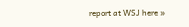report at WSJ here »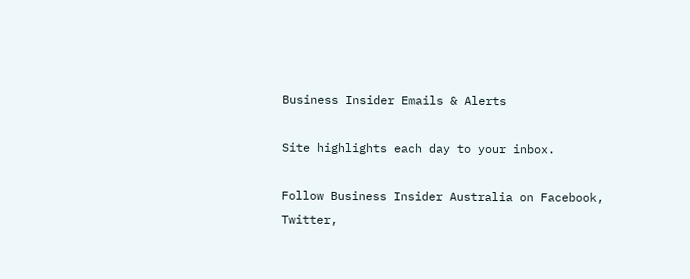Business Insider Emails & Alerts

Site highlights each day to your inbox.

Follow Business Insider Australia on Facebook, Twitter,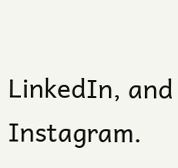LinkedIn, and Instagram.